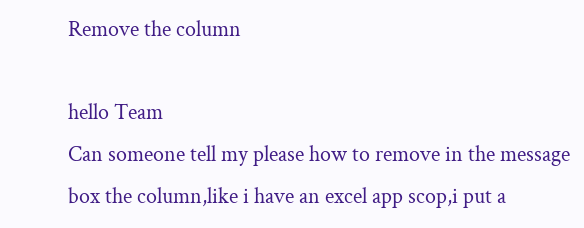Remove the column

hello Team
Can someone tell my please how to remove in the message box the column,like i have an excel app scop,i put a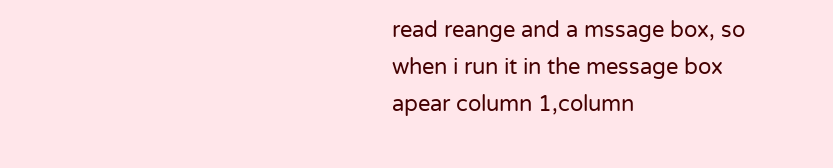read reange and a mssage box, so when i run it in the message box apear column 1,column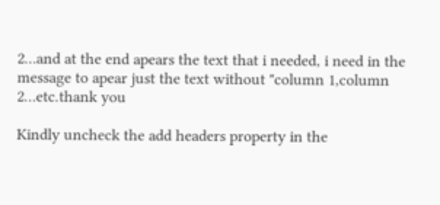2…and at the end apears the text that i needed, i need in the message to apear just the text without "column 1,column 2…etc.thank you

Kindly uncheck the add headers property in the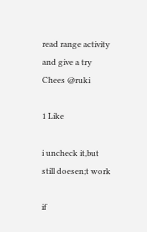read range activity and give a try
Chees @ruki

1 Like

i uncheck it,but still doesen;t work

if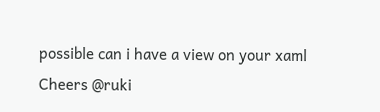possible can i have a view on your xaml
Cheers @ruki